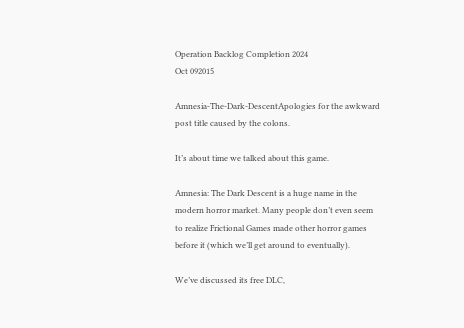Operation Backlog Completion 2024
Oct 092015

Amnesia-The-Dark-DescentApologies for the awkward post title caused by the colons.

It’s about time we talked about this game.

Amnesia: The Dark Descent is a huge name in the modern horror market. Many people don’t even seem to realize Frictional Games made other horror games before it (which we’ll get around to eventually).

We’ve discussed its free DLC,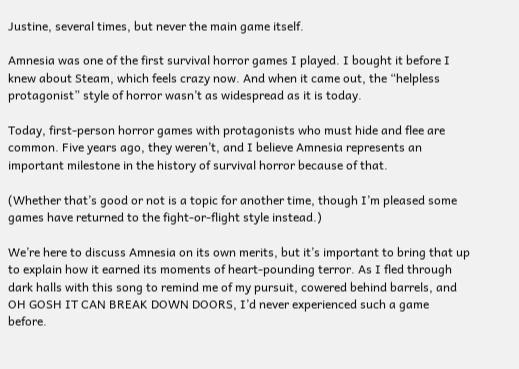Justine, several times, but never the main game itself.

Amnesia was one of the first survival horror games I played. I bought it before I knew about Steam, which feels crazy now. And when it came out, the “helpless protagonist” style of horror wasn’t as widespread as it is today.

Today, first-person horror games with protagonists who must hide and flee are common. Five years ago, they weren’t, and I believe Amnesia represents an important milestone in the history of survival horror because of that.

(Whether that’s good or not is a topic for another time, though I’m pleased some games have returned to the fight-or-flight style instead.)

We’re here to discuss Amnesia on its own merits, but it’s important to bring that up to explain how it earned its moments of heart-pounding terror. As I fled through dark halls with this song to remind me of my pursuit, cowered behind barrels, and OH GOSH IT CAN BREAK DOWN DOORS, I’d never experienced such a game before.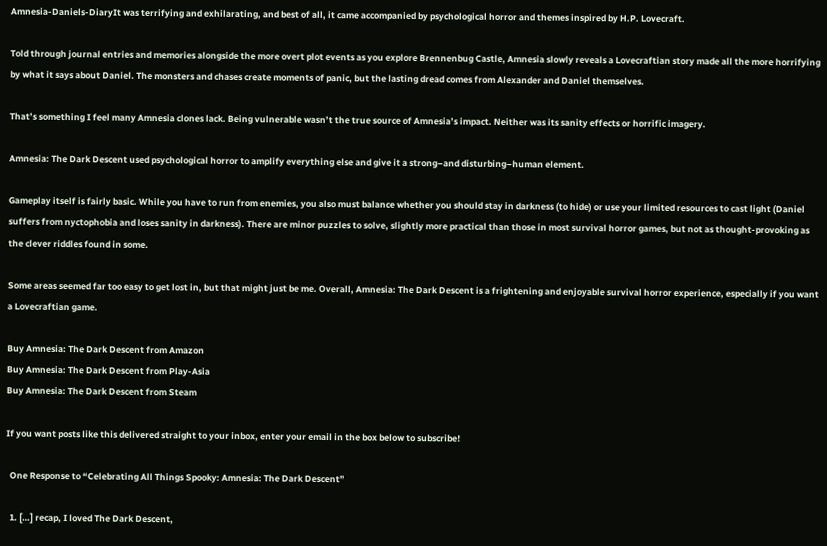Amnesia-Daniels-DiaryIt was terrifying and exhilarating, and best of all, it came accompanied by psychological horror and themes inspired by H.P. Lovecraft.

Told through journal entries and memories alongside the more overt plot events as you explore Brennenbug Castle, Amnesia slowly reveals a Lovecraftian story made all the more horrifying by what it says about Daniel. The monsters and chases create moments of panic, but the lasting dread comes from Alexander and Daniel themselves.

That’s something I feel many Amnesia clones lack. Being vulnerable wasn’t the true source of Amnesia’s impact. Neither was its sanity effects or horrific imagery.

Amnesia: The Dark Descent used psychological horror to amplify everything else and give it a strong–and disturbing–human element.

Gameplay itself is fairly basic. While you have to run from enemies, you also must balance whether you should stay in darkness (to hide) or use your limited resources to cast light (Daniel suffers from nyctophobia and loses sanity in darkness). There are minor puzzles to solve, slightly more practical than those in most survival horror games, but not as thought-provoking as the clever riddles found in some.

Some areas seemed far too easy to get lost in, but that might just be me. Overall, Amnesia: The Dark Descent is a frightening and enjoyable survival horror experience, especially if you want a Lovecraftian game.

Buy Amnesia: The Dark Descent from Amazon
Buy Amnesia: The Dark Descent from Play-Asia
Buy Amnesia: The Dark Descent from Steam

If you want posts like this delivered straight to your inbox, enter your email in the box below to subscribe!

  One Response to “Celebrating All Things Spooky: Amnesia: The Dark Descent”

  1. […] recap, I loved The Dark Descent,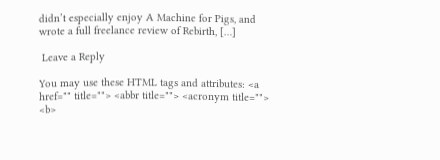didn’t especially enjoy A Machine for Pigs, and wrote a full freelance review of Rebirth, […]

 Leave a Reply

You may use these HTML tags and attributes: <a href="" title=""> <abbr title=""> <acronym title=""> <b>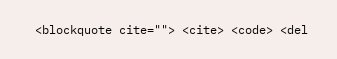<blockquote cite=""> <cite> <code> <del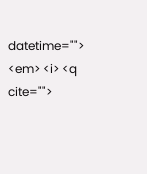datetime=""> <em> <i> <q cite="">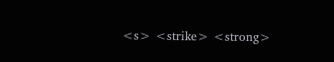<s> <strike> <strong>